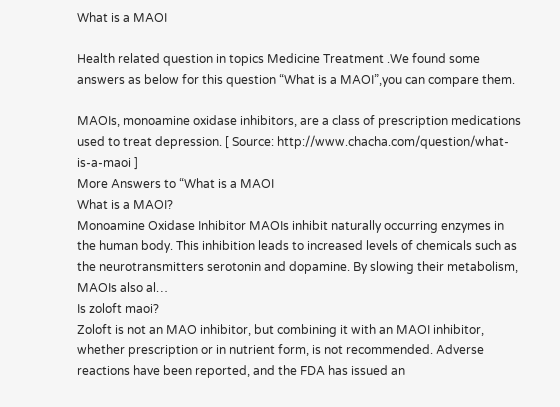What is a MAOI

Health related question in topics Medicine Treatment .We found some answers as below for this question “What is a MAOI”,you can compare them.

MAOIs, monoamine oxidase inhibitors, are a class of prescription medications used to treat depression. [ Source: http://www.chacha.com/question/what-is-a-maoi ]
More Answers to “What is a MAOI
What is a MAOI?
Monoamine Oxidase Inhibitor MAOIs inhibit naturally occurring enzymes in the human body. This inhibition leads to increased levels of chemicals such as the neurotransmitters serotonin and dopamine. By slowing their metabolism, MAOIs also al…
Is zoloft maoi?
Zoloft is not an MAO inhibitor, but combining it with an MAOI inhibitor, whether prescription or in nutrient form, is not recommended. Adverse reactions have been reported, and the FDA has issued an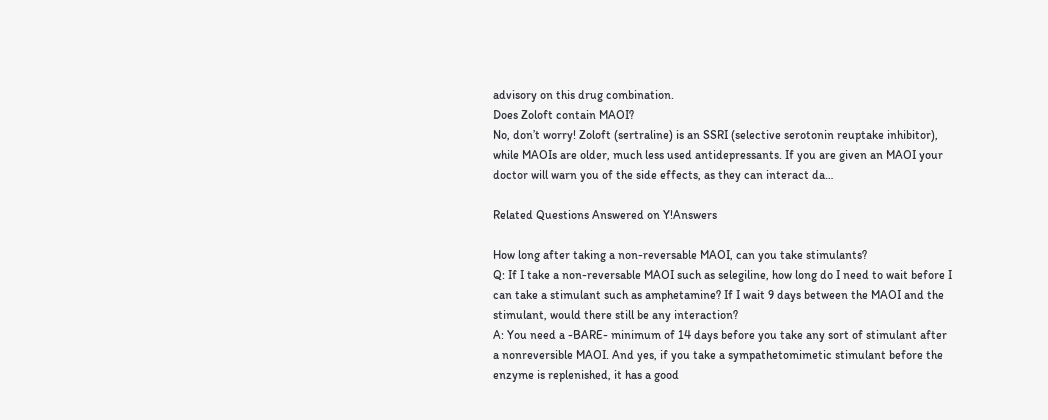advisory on this drug combination.
Does Zoloft contain MAOI?
No, don’t worry! Zoloft (sertraline) is an SSRI (selective serotonin reuptake inhibitor), while MAOIs are older, much less used antidepressants. If you are given an MAOI your doctor will warn you of the side effects, as they can interact da…

Related Questions Answered on Y!Answers

How long after taking a non-reversable MAOI, can you take stimulants?
Q: If I take a non-reversable MAOI such as selegiline, how long do I need to wait before I can take a stimulant such as amphetamine? If I wait 9 days between the MAOI and the stimulant, would there still be any interaction?
A: You need a -BARE- minimum of 14 days before you take any sort of stimulant after a nonreversible MAOI. And yes, if you take a sympathetomimetic stimulant before the enzyme is replenished, it has a good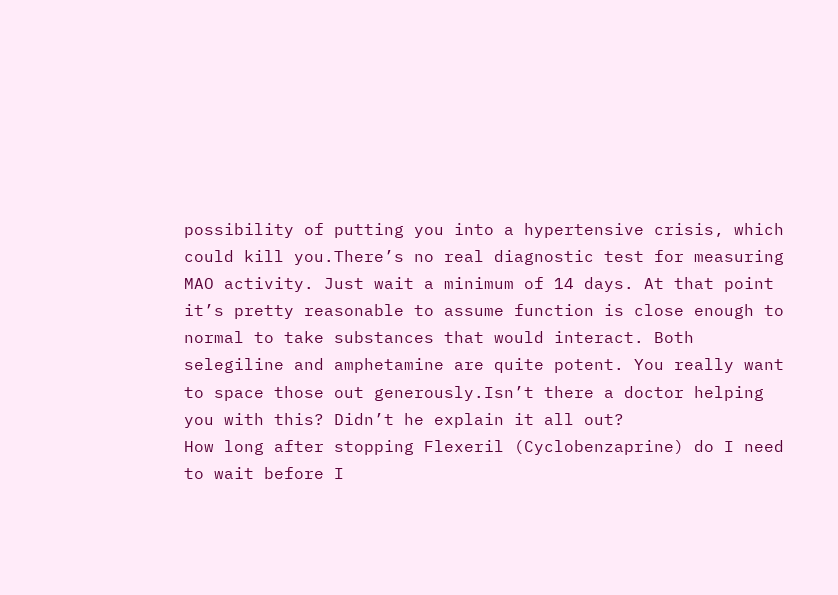possibility of putting you into a hypertensive crisis, which could kill you.There’s no real diagnostic test for measuring MAO activity. Just wait a minimum of 14 days. At that point it’s pretty reasonable to assume function is close enough to normal to take substances that would interact. Both selegiline and amphetamine are quite potent. You really want to space those out generously.Isn’t there a doctor helping you with this? Didn’t he explain it all out?
How long after stopping Flexeril (Cyclobenzaprine) do I need to wait before I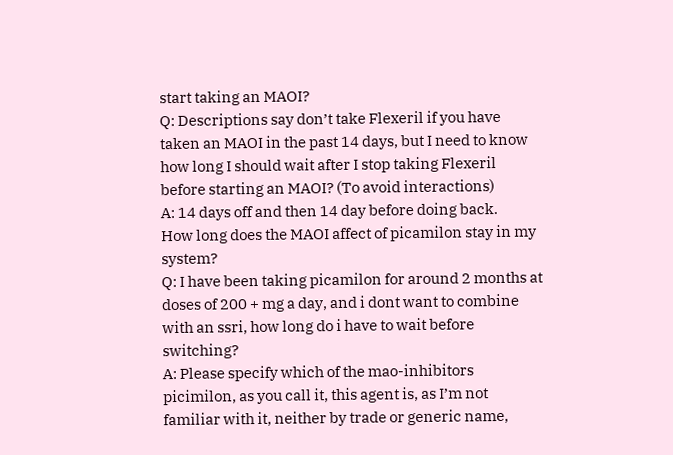start taking an MAOI?
Q: Descriptions say don’t take Flexeril if you have taken an MAOI in the past 14 days, but I need to know how long I should wait after I stop taking Flexeril before starting an MAOI? (To avoid interactions)
A: 14 days off and then 14 day before doing back.
How long does the MAOI affect of picamilon stay in my system?
Q: I have been taking picamilon for around 2 months at doses of 200 + mg a day, and i dont want to combine with an ssri, how long do i have to wait before switching?
A: Please specify which of the mao-inhibitors picimilon, as you call it, this agent is, as I’m not familiar with it, neither by trade or generic name,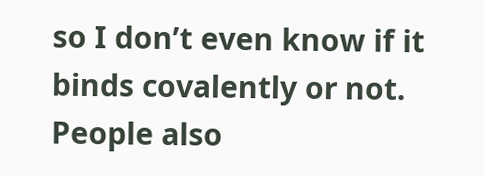so I don’t even know if it binds covalently or not.
People also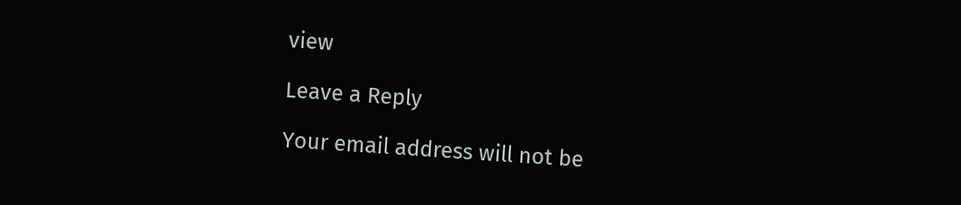view

Leave a Reply

Your email address will not be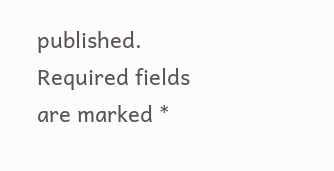published. Required fields are marked *